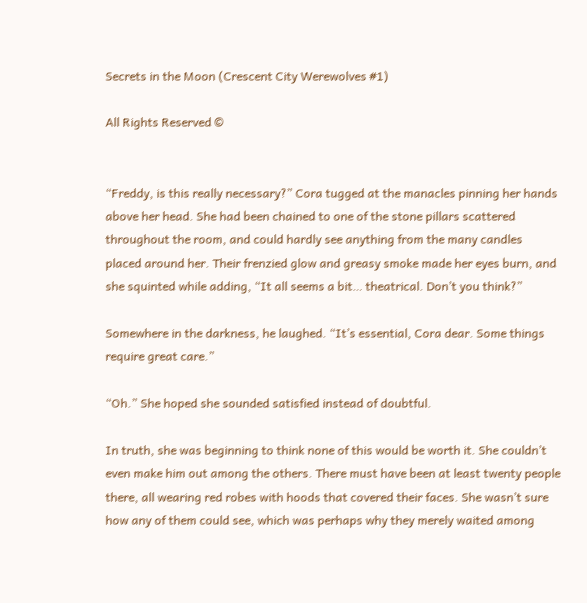Secrets in the Moon (Crescent City Werewolves #1)

All Rights Reserved ©


“Freddy, is this really necessary?” Cora tugged at the manacles pinning her hands above her head. She had been chained to one of the stone pillars scattered throughout the room, and could hardly see anything from the many candles placed around her. Their frenzied glow and greasy smoke made her eyes burn, and she squinted while adding, “It all seems a bit… theatrical. Don’t you think?”

Somewhere in the darkness, he laughed. “It’s essential, Cora dear. Some things require great care.”

“Oh.” She hoped she sounded satisfied instead of doubtful.

In truth, she was beginning to think none of this would be worth it. She couldn’t even make him out among the others. There must have been at least twenty people there, all wearing red robes with hoods that covered their faces. She wasn’t sure how any of them could see, which was perhaps why they merely waited among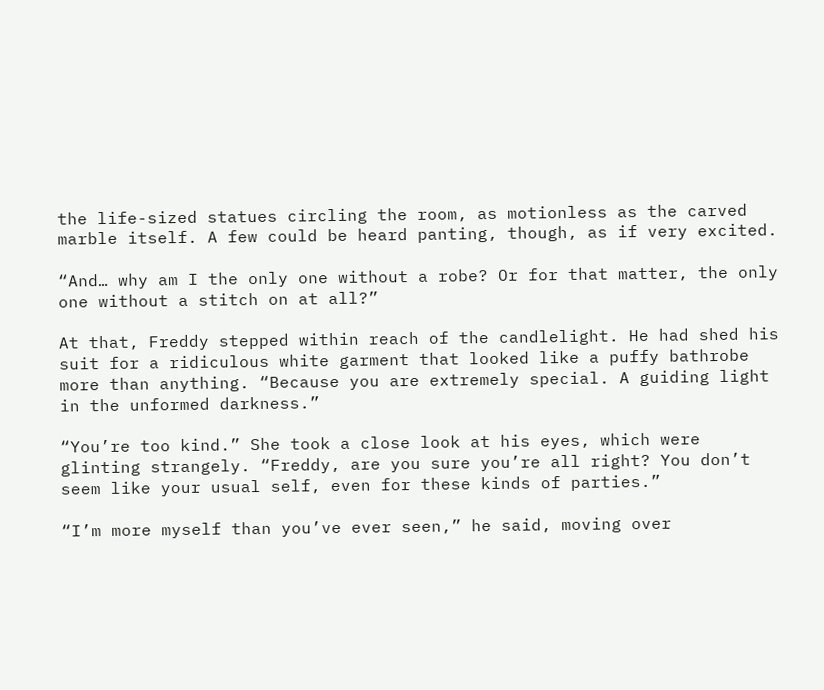the life-sized statues circling the room, as motionless as the carved marble itself. A few could be heard panting, though, as if very excited.

“And… why am I the only one without a robe? Or for that matter, the only one without a stitch on at all?”

At that, Freddy stepped within reach of the candlelight. He had shed his suit for a ridiculous white garment that looked like a puffy bathrobe more than anything. “Because you are extremely special. A guiding light in the unformed darkness.”

“You’re too kind.” She took a close look at his eyes, which were glinting strangely. “Freddy, are you sure you’re all right? You don’t seem like your usual self, even for these kinds of parties.”

“I’m more myself than you’ve ever seen,” he said, moving over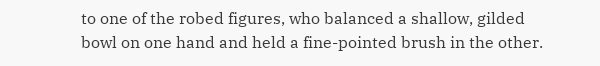to one of the robed figures, who balanced a shallow, gilded bowl on one hand and held a fine-pointed brush in the other.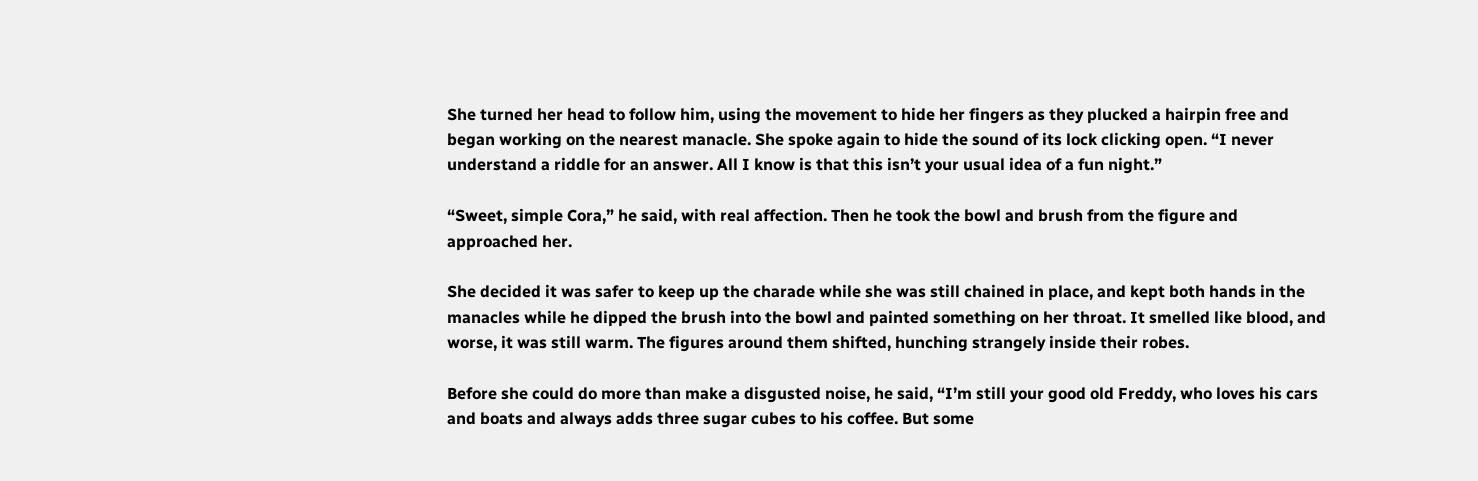She turned her head to follow him, using the movement to hide her fingers as they plucked a hairpin free and began working on the nearest manacle. She spoke again to hide the sound of its lock clicking open. “I never understand a riddle for an answer. All I know is that this isn’t your usual idea of a fun night.”

“Sweet, simple Cora,” he said, with real affection. Then he took the bowl and brush from the figure and approached her.

She decided it was safer to keep up the charade while she was still chained in place, and kept both hands in the manacles while he dipped the brush into the bowl and painted something on her throat. It smelled like blood, and worse, it was still warm. The figures around them shifted, hunching strangely inside their robes.

Before she could do more than make a disgusted noise, he said, “I’m still your good old Freddy, who loves his cars and boats and always adds three sugar cubes to his coffee. But some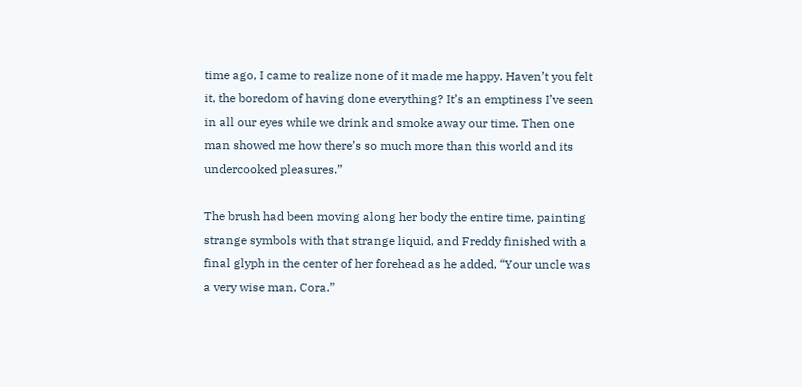time ago, I came to realize none of it made me happy. Haven’t you felt it, the boredom of having done everything? It’s an emptiness I’ve seen in all our eyes while we drink and smoke away our time. Then one man showed me how there’s so much more than this world and its undercooked pleasures.”

The brush had been moving along her body the entire time, painting strange symbols with that strange liquid, and Freddy finished with a final glyph in the center of her forehead as he added, “Your uncle was a very wise man, Cora.”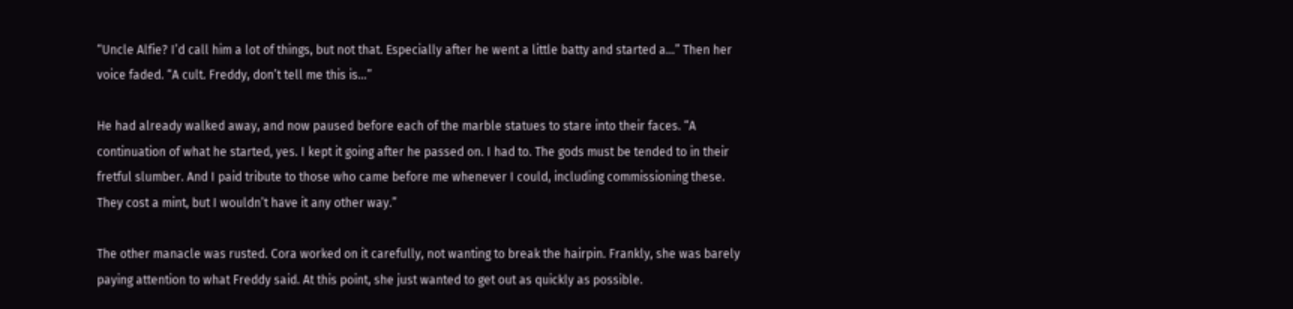“Uncle Alfie? I’d call him a lot of things, but not that. Especially after he went a little batty and started a…” Then her voice faded. “A cult. Freddy, don’t tell me this is…”

He had already walked away, and now paused before each of the marble statues to stare into their faces. “A continuation of what he started, yes. I kept it going after he passed on. I had to. The gods must be tended to in their fretful slumber. And I paid tribute to those who came before me whenever I could, including commissioning these. They cost a mint, but I wouldn’t have it any other way.”

The other manacle was rusted. Cora worked on it carefully, not wanting to break the hairpin. Frankly, she was barely paying attention to what Freddy said. At this point, she just wanted to get out as quickly as possible.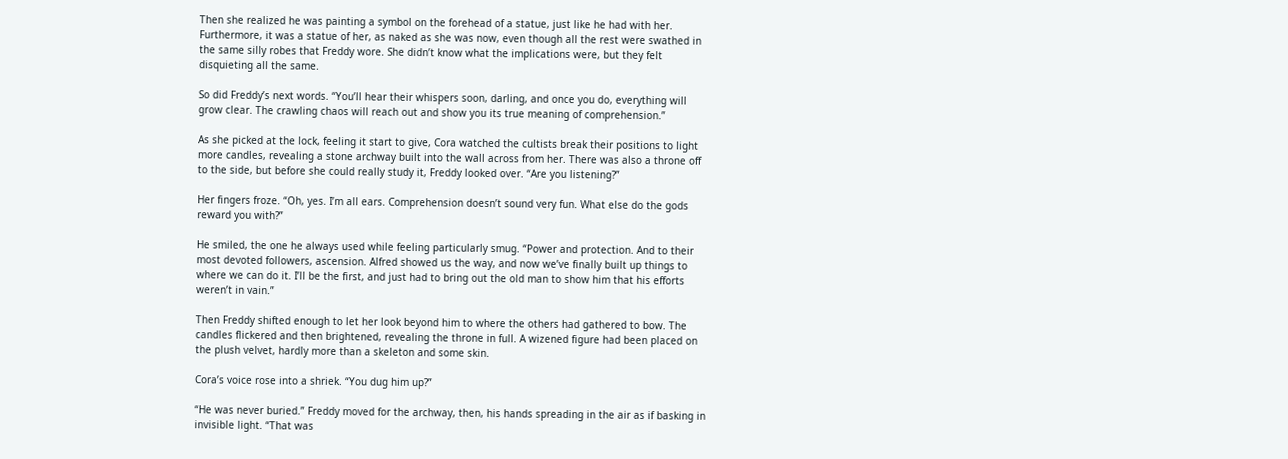Then she realized he was painting a symbol on the forehead of a statue, just like he had with her. Furthermore, it was a statue of her, as naked as she was now, even though all the rest were swathed in the same silly robes that Freddy wore. She didn’t know what the implications were, but they felt disquieting all the same.

So did Freddy’s next words. “You’ll hear their whispers soon, darling, and once you do, everything will grow clear. The crawling chaos will reach out and show you its true meaning of comprehension.”

As she picked at the lock, feeling it start to give, Cora watched the cultists break their positions to light more candles, revealing a stone archway built into the wall across from her. There was also a throne off to the side, but before she could really study it, Freddy looked over. “Are you listening?”

Her fingers froze. “Oh, yes. I’m all ears. Comprehension doesn’t sound very fun. What else do the gods reward you with?”

He smiled, the one he always used while feeling particularly smug. “Power and protection. And to their most devoted followers, ascension. Alfred showed us the way, and now we’ve finally built up things to where we can do it. I’ll be the first, and just had to bring out the old man to show him that his efforts weren’t in vain.”

Then Freddy shifted enough to let her look beyond him to where the others had gathered to bow. The candles flickered and then brightened, revealing the throne in full. A wizened figure had been placed on the plush velvet, hardly more than a skeleton and some skin.

Cora’s voice rose into a shriek. “You dug him up?”

“He was never buried.” Freddy moved for the archway, then, his hands spreading in the air as if basking in invisible light. “That was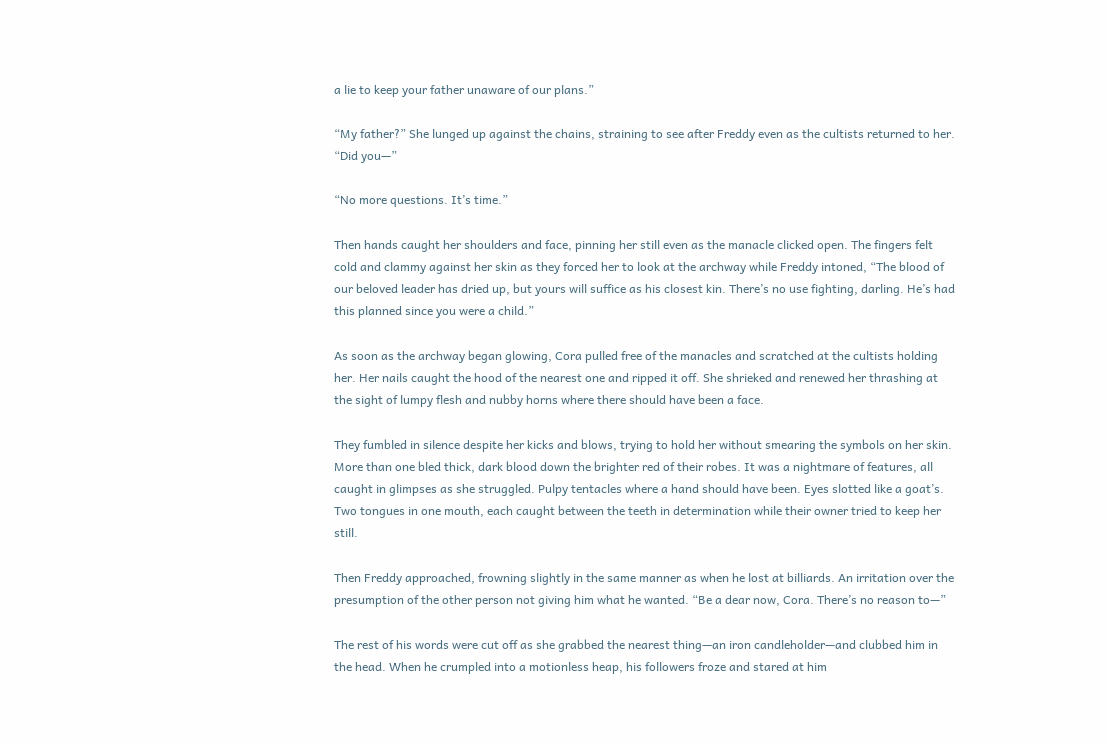a lie to keep your father unaware of our plans.”

“My father?” She lunged up against the chains, straining to see after Freddy even as the cultists returned to her. “Did you—”

“No more questions. It’s time.”

Then hands caught her shoulders and face, pinning her still even as the manacle clicked open. The fingers felt cold and clammy against her skin as they forced her to look at the archway while Freddy intoned, “The blood of our beloved leader has dried up, but yours will suffice as his closest kin. There’s no use fighting, darling. He’s had this planned since you were a child.”

As soon as the archway began glowing, Cora pulled free of the manacles and scratched at the cultists holding her. Her nails caught the hood of the nearest one and ripped it off. She shrieked and renewed her thrashing at the sight of lumpy flesh and nubby horns where there should have been a face.

They fumbled in silence despite her kicks and blows, trying to hold her without smearing the symbols on her skin. More than one bled thick, dark blood down the brighter red of their robes. It was a nightmare of features, all caught in glimpses as she struggled. Pulpy tentacles where a hand should have been. Eyes slotted like a goat’s. Two tongues in one mouth, each caught between the teeth in determination while their owner tried to keep her still.

Then Freddy approached, frowning slightly in the same manner as when he lost at billiards. An irritation over the presumption of the other person not giving him what he wanted. “Be a dear now, Cora. There’s no reason to—”

The rest of his words were cut off as she grabbed the nearest thing—an iron candleholder—and clubbed him in the head. When he crumpled into a motionless heap, his followers froze and stared at him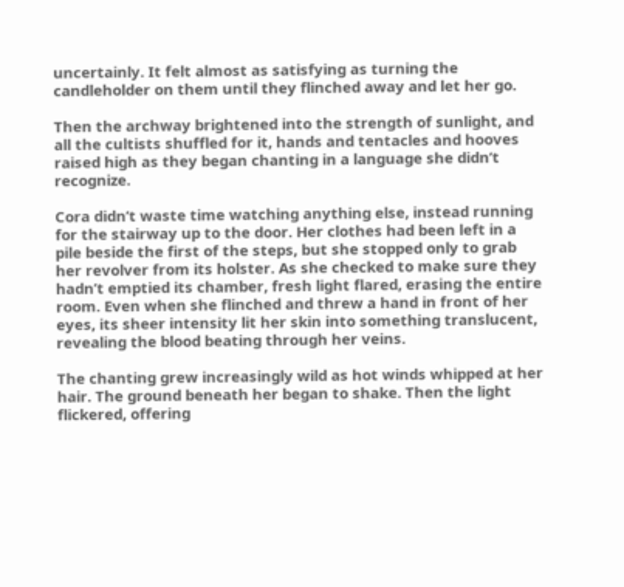uncertainly. It felt almost as satisfying as turning the candleholder on them until they flinched away and let her go.

Then the archway brightened into the strength of sunlight, and all the cultists shuffled for it, hands and tentacles and hooves raised high as they began chanting in a language she didn’t recognize.

Cora didn’t waste time watching anything else, instead running for the stairway up to the door. Her clothes had been left in a pile beside the first of the steps, but she stopped only to grab her revolver from its holster. As she checked to make sure they hadn’t emptied its chamber, fresh light flared, erasing the entire room. Even when she flinched and threw a hand in front of her eyes, its sheer intensity lit her skin into something translucent, revealing the blood beating through her veins.

The chanting grew increasingly wild as hot winds whipped at her hair. The ground beneath her began to shake. Then the light flickered, offering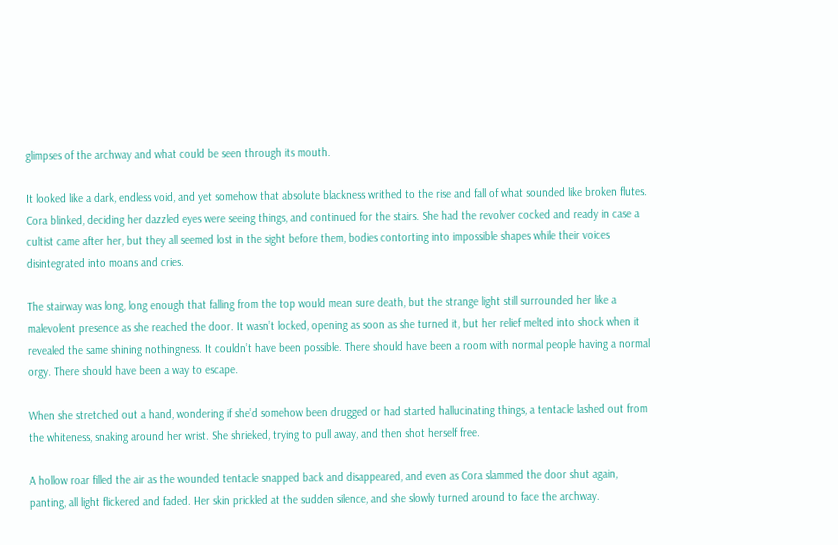glimpses of the archway and what could be seen through its mouth.

It looked like a dark, endless void, and yet somehow that absolute blackness writhed to the rise and fall of what sounded like broken flutes. Cora blinked, deciding her dazzled eyes were seeing things, and continued for the stairs. She had the revolver cocked and ready in case a cultist came after her, but they all seemed lost in the sight before them, bodies contorting into impossible shapes while their voices disintegrated into moans and cries.

The stairway was long, long enough that falling from the top would mean sure death, but the strange light still surrounded her like a malevolent presence as she reached the door. It wasn’t locked, opening as soon as she turned it, but her relief melted into shock when it revealed the same shining nothingness. It couldn’t have been possible. There should have been a room with normal people having a normal orgy. There should have been a way to escape.

When she stretched out a hand, wondering if she’d somehow been drugged or had started hallucinating things, a tentacle lashed out from the whiteness, snaking around her wrist. She shrieked, trying to pull away, and then shot herself free.

A hollow roar filled the air as the wounded tentacle snapped back and disappeared, and even as Cora slammed the door shut again, panting, all light flickered and faded. Her skin prickled at the sudden silence, and she slowly turned around to face the archway.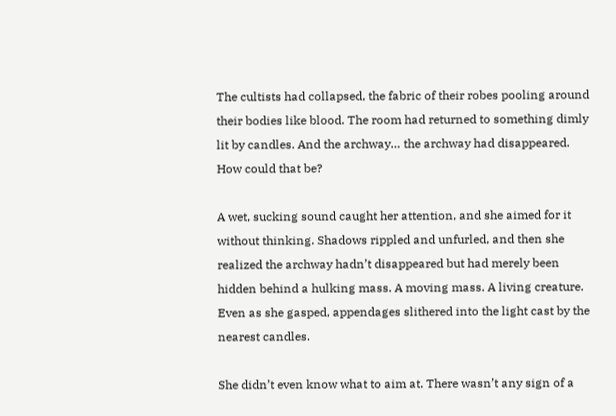The cultists had collapsed, the fabric of their robes pooling around their bodies like blood. The room had returned to something dimly lit by candles. And the archway… the archway had disappeared. How could that be?

A wet, sucking sound caught her attention, and she aimed for it without thinking. Shadows rippled and unfurled, and then she realized the archway hadn’t disappeared but had merely been hidden behind a hulking mass. A moving mass. A living creature. Even as she gasped, appendages slithered into the light cast by the nearest candles.

She didn’t even know what to aim at. There wasn’t any sign of a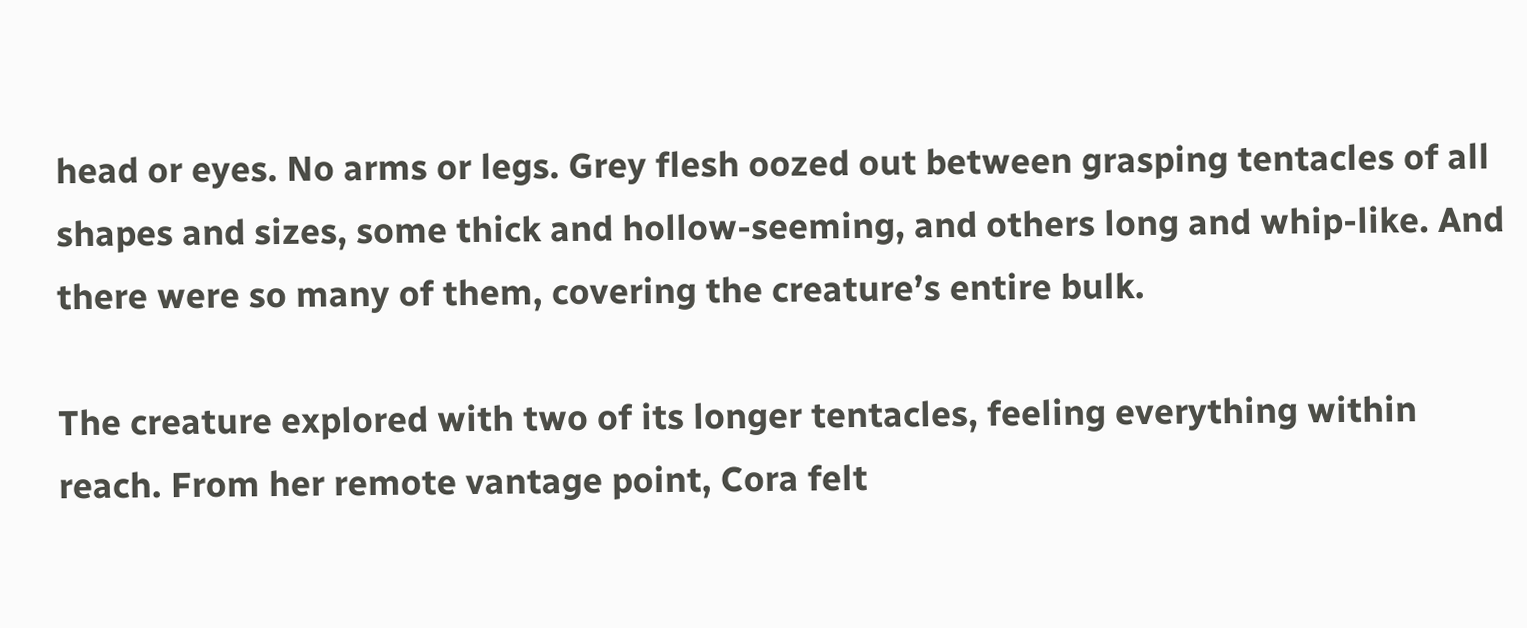head or eyes. No arms or legs. Grey flesh oozed out between grasping tentacles of all shapes and sizes, some thick and hollow-seeming, and others long and whip-like. And there were so many of them, covering the creature’s entire bulk.

The creature explored with two of its longer tentacles, feeling everything within reach. From her remote vantage point, Cora felt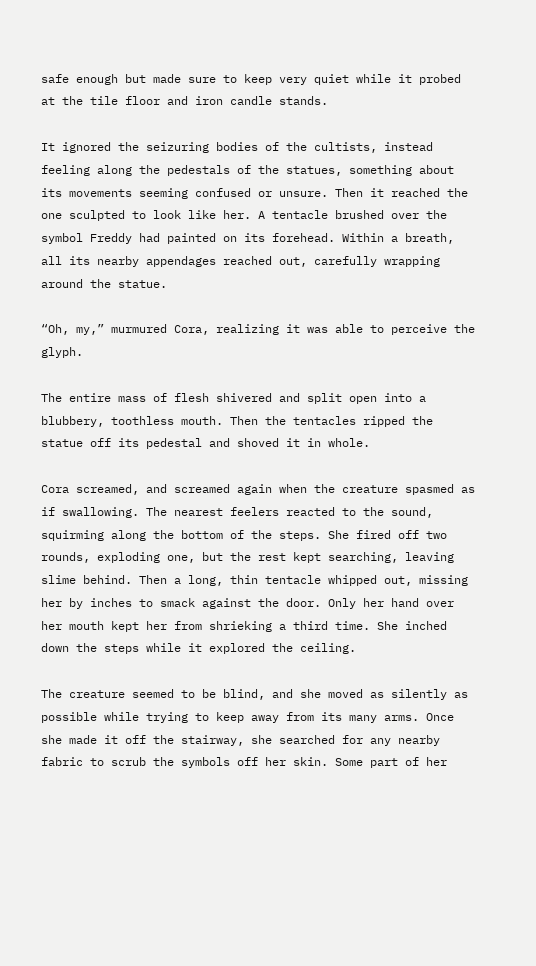safe enough but made sure to keep very quiet while it probed at the tile floor and iron candle stands.

It ignored the seizuring bodies of the cultists, instead feeling along the pedestals of the statues, something about its movements seeming confused or unsure. Then it reached the one sculpted to look like her. A tentacle brushed over the symbol Freddy had painted on its forehead. Within a breath, all its nearby appendages reached out, carefully wrapping around the statue.

“Oh, my,” murmured Cora, realizing it was able to perceive the glyph.

The entire mass of flesh shivered and split open into a blubbery, toothless mouth. Then the tentacles ripped the statue off its pedestal and shoved it in whole.

Cora screamed, and screamed again when the creature spasmed as if swallowing. The nearest feelers reacted to the sound, squirming along the bottom of the steps. She fired off two rounds, exploding one, but the rest kept searching, leaving slime behind. Then a long, thin tentacle whipped out, missing her by inches to smack against the door. Only her hand over her mouth kept her from shrieking a third time. She inched down the steps while it explored the ceiling.

The creature seemed to be blind, and she moved as silently as possible while trying to keep away from its many arms. Once she made it off the stairway, she searched for any nearby fabric to scrub the symbols off her skin. Some part of her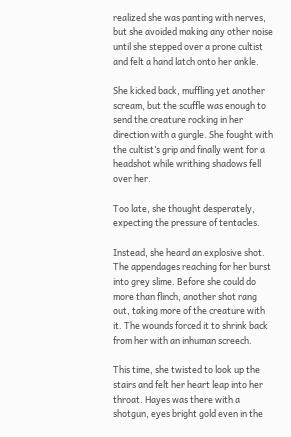realized she was panting with nerves, but she avoided making any other noise until she stepped over a prone cultist and felt a hand latch onto her ankle.

She kicked back, muffling yet another scream, but the scuffle was enough to send the creature rocking in her direction with a gurgle. She fought with the cultist’s grip and finally went for a headshot while writhing shadows fell over her.

Too late, she thought desperately, expecting the pressure of tentacles.

Instead, she heard an explosive shot. The appendages reaching for her burst into grey slime. Before she could do more than flinch, another shot rang out, taking more of the creature with it. The wounds forced it to shrink back from her with an inhuman screech.

This time, she twisted to look up the stairs and felt her heart leap into her throat. Hayes was there with a shotgun, eyes bright gold even in the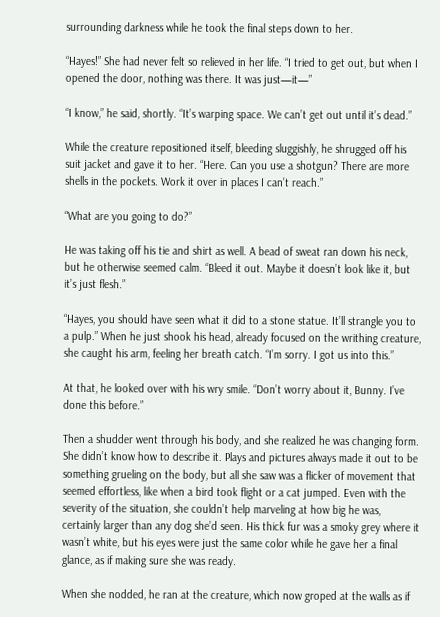surrounding darkness while he took the final steps down to her.

“Hayes!” She had never felt so relieved in her life. “I tried to get out, but when I opened the door, nothing was there. It was just—it—”

“I know,” he said, shortly. “It’s warping space. We can’t get out until it’s dead.”

While the creature repositioned itself, bleeding sluggishly, he shrugged off his suit jacket and gave it to her. “Here. Can you use a shotgun? There are more shells in the pockets. Work it over in places I can’t reach.”

“What are you going to do?”

He was taking off his tie and shirt as well. A bead of sweat ran down his neck, but he otherwise seemed calm. “Bleed it out. Maybe it doesn’t look like it, but it’s just flesh.”

“Hayes, you should have seen what it did to a stone statue. It’ll strangle you to a pulp.” When he just shook his head, already focused on the writhing creature, she caught his arm, feeling her breath catch. “I’m sorry. I got us into this.”

At that, he looked over with his wry smile. “Don’t worry about it, Bunny. I’ve done this before.”

Then a shudder went through his body, and she realized he was changing form. She didn’t know how to describe it. Plays and pictures always made it out to be something grueling on the body, but all she saw was a flicker of movement that seemed effortless, like when a bird took flight or a cat jumped. Even with the severity of the situation, she couldn’t help marveling at how big he was, certainly larger than any dog she’d seen. His thick fur was a smoky grey where it wasn’t white, but his eyes were just the same color while he gave her a final glance, as if making sure she was ready.

When she nodded, he ran at the creature, which now groped at the walls as if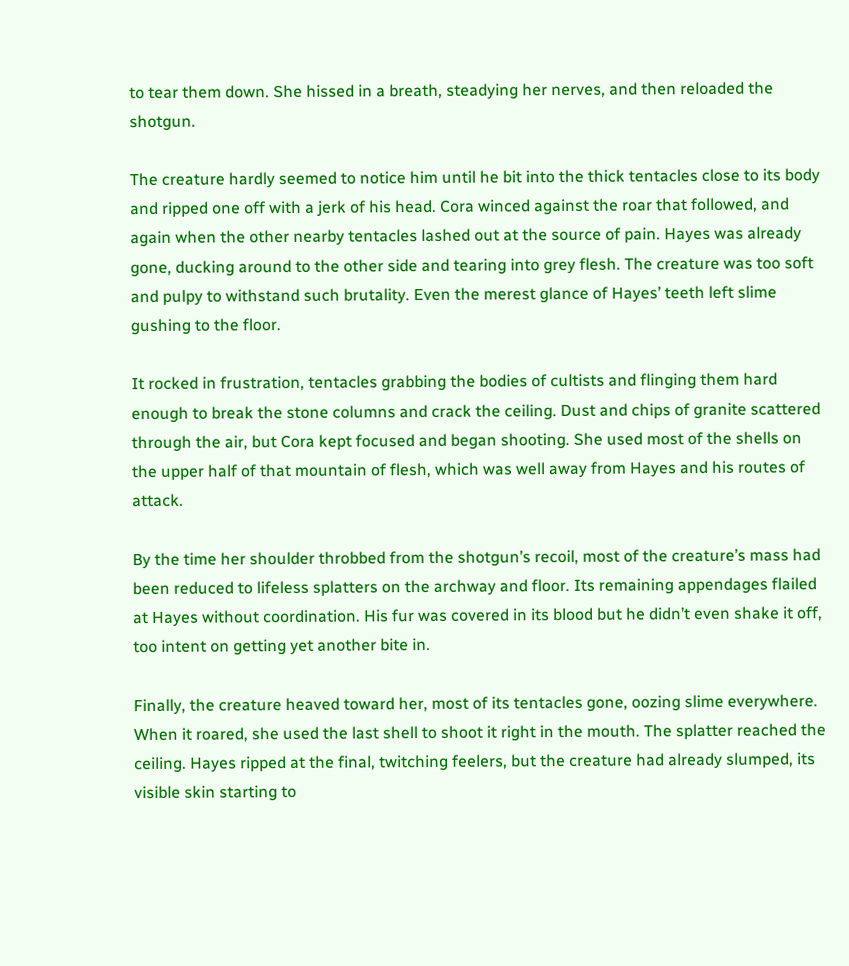to tear them down. She hissed in a breath, steadying her nerves, and then reloaded the shotgun.

The creature hardly seemed to notice him until he bit into the thick tentacles close to its body and ripped one off with a jerk of his head. Cora winced against the roar that followed, and again when the other nearby tentacles lashed out at the source of pain. Hayes was already gone, ducking around to the other side and tearing into grey flesh. The creature was too soft and pulpy to withstand such brutality. Even the merest glance of Hayes’ teeth left slime gushing to the floor.

It rocked in frustration, tentacles grabbing the bodies of cultists and flinging them hard enough to break the stone columns and crack the ceiling. Dust and chips of granite scattered through the air, but Cora kept focused and began shooting. She used most of the shells on the upper half of that mountain of flesh, which was well away from Hayes and his routes of attack.

By the time her shoulder throbbed from the shotgun’s recoil, most of the creature’s mass had been reduced to lifeless splatters on the archway and floor. Its remaining appendages flailed at Hayes without coordination. His fur was covered in its blood but he didn’t even shake it off, too intent on getting yet another bite in.

Finally, the creature heaved toward her, most of its tentacles gone, oozing slime everywhere. When it roared, she used the last shell to shoot it right in the mouth. The splatter reached the ceiling. Hayes ripped at the final, twitching feelers, but the creature had already slumped, its visible skin starting to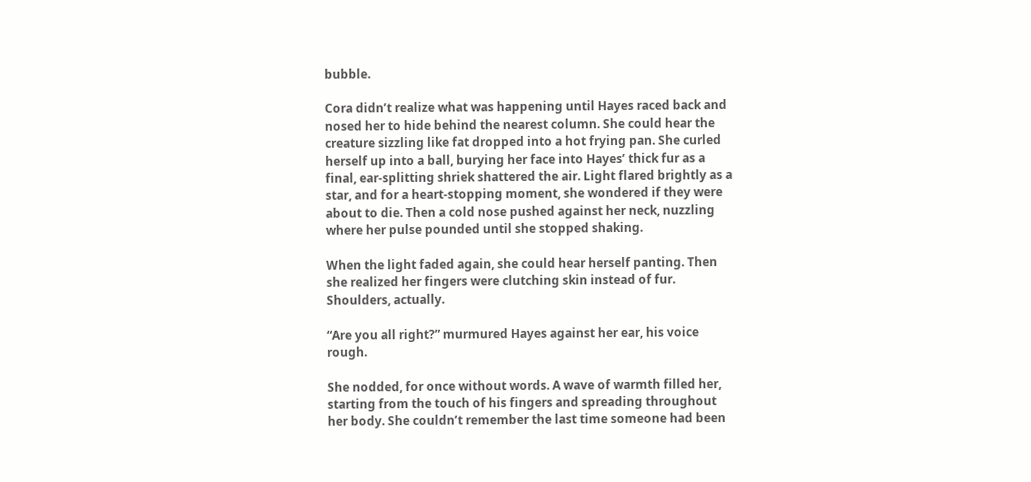bubble.

Cora didn’t realize what was happening until Hayes raced back and nosed her to hide behind the nearest column. She could hear the creature sizzling like fat dropped into a hot frying pan. She curled herself up into a ball, burying her face into Hayes’ thick fur as a final, ear-splitting shriek shattered the air. Light flared brightly as a star, and for a heart-stopping moment, she wondered if they were about to die. Then a cold nose pushed against her neck, nuzzling where her pulse pounded until she stopped shaking.

When the light faded again, she could hear herself panting. Then she realized her fingers were clutching skin instead of fur. Shoulders, actually.

“Are you all right?” murmured Hayes against her ear, his voice rough.

She nodded, for once without words. A wave of warmth filled her, starting from the touch of his fingers and spreading throughout her body. She couldn’t remember the last time someone had been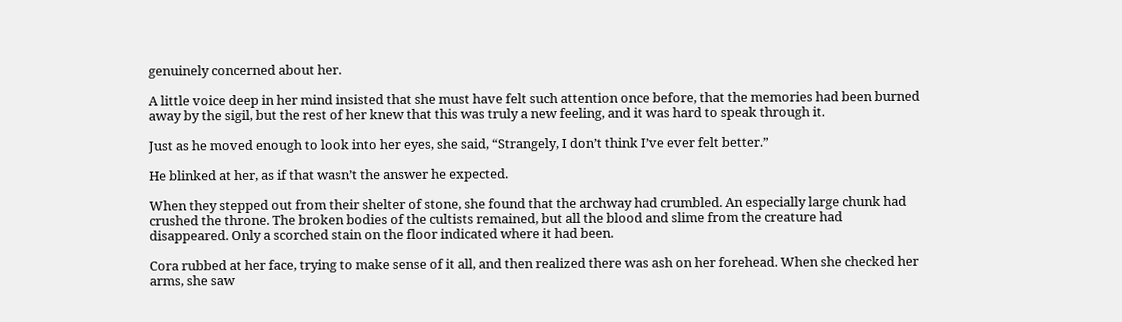genuinely concerned about her.

A little voice deep in her mind insisted that she must have felt such attention once before, that the memories had been burned away by the sigil, but the rest of her knew that this was truly a new feeling, and it was hard to speak through it.

Just as he moved enough to look into her eyes, she said, “Strangely, I don’t think I’ve ever felt better.”

He blinked at her, as if that wasn’t the answer he expected.

When they stepped out from their shelter of stone, she found that the archway had crumbled. An especially large chunk had crushed the throne. The broken bodies of the cultists remained, but all the blood and slime from the creature had disappeared. Only a scorched stain on the floor indicated where it had been.

Cora rubbed at her face, trying to make sense of it all, and then realized there was ash on her forehead. When she checked her arms, she saw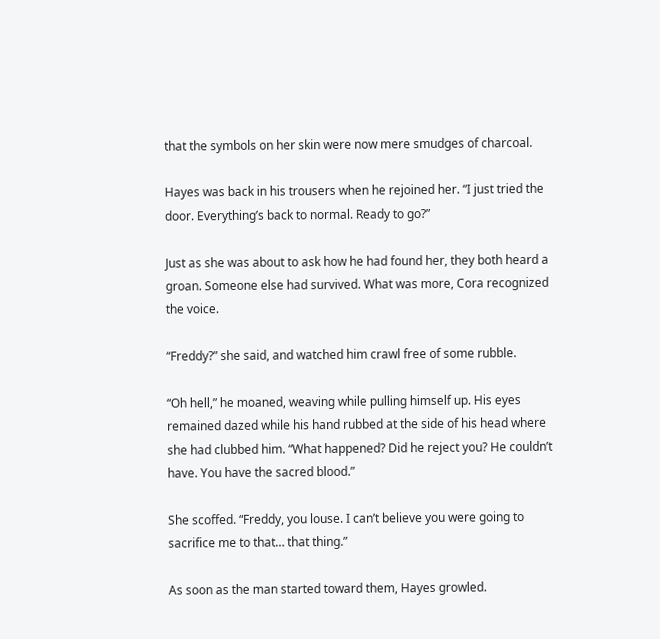that the symbols on her skin were now mere smudges of charcoal.

Hayes was back in his trousers when he rejoined her. “I just tried the door. Everything’s back to normal. Ready to go?”

Just as she was about to ask how he had found her, they both heard a groan. Someone else had survived. What was more, Cora recognized the voice.

“Freddy?” she said, and watched him crawl free of some rubble.

“Oh hell,” he moaned, weaving while pulling himself up. His eyes remained dazed while his hand rubbed at the side of his head where she had clubbed him. “What happened? Did he reject you? He couldn’t have. You have the sacred blood.”

She scoffed. “Freddy, you louse. I can’t believe you were going to sacrifice me to that… that thing.”

As soon as the man started toward them, Hayes growled.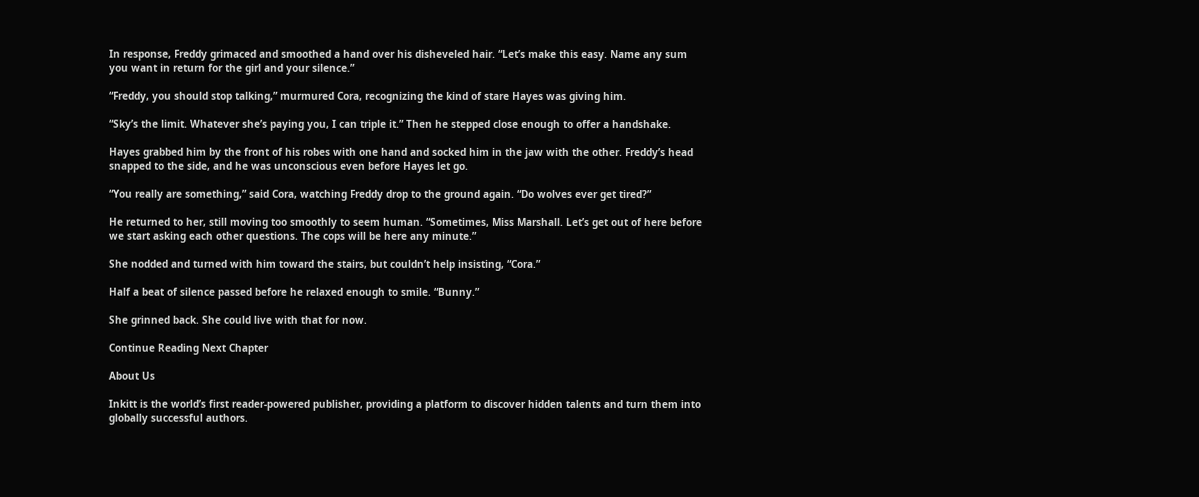In response, Freddy grimaced and smoothed a hand over his disheveled hair. “Let’s make this easy. Name any sum you want in return for the girl and your silence.”

“Freddy, you should stop talking,” murmured Cora, recognizing the kind of stare Hayes was giving him.

“Sky’s the limit. Whatever she’s paying you, I can triple it.” Then he stepped close enough to offer a handshake.

Hayes grabbed him by the front of his robes with one hand and socked him in the jaw with the other. Freddy’s head snapped to the side, and he was unconscious even before Hayes let go.

“You really are something,” said Cora, watching Freddy drop to the ground again. “Do wolves ever get tired?”

He returned to her, still moving too smoothly to seem human. “Sometimes, Miss Marshall. Let’s get out of here before we start asking each other questions. The cops will be here any minute.”

She nodded and turned with him toward the stairs, but couldn’t help insisting, “Cora.”

Half a beat of silence passed before he relaxed enough to smile. “Bunny.”

She grinned back. She could live with that for now.

Continue Reading Next Chapter

About Us

Inkitt is the world’s first reader-powered publisher, providing a platform to discover hidden talents and turn them into globally successful authors.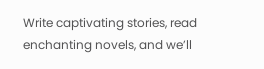Write captivating stories, read enchanting novels, and we’ll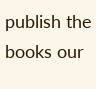publish the books our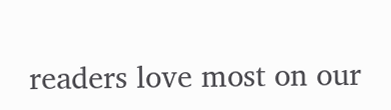readers love most on our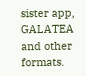sister app, GALATEA and other formats.